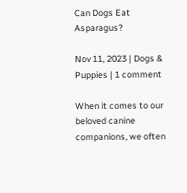Can Dogs Eat Asparagus?

Nov 11, 2023 | Dogs & Puppies | 1 comment

When it comes to our beloved canine companions, we often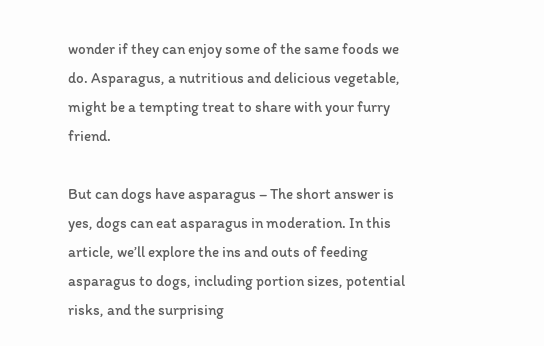wonder if they can enjoy some of the same foods we do. Asparagus, a nutritious and delicious vegetable, might be a tempting treat to share with your furry friend.

But can dogs have asparagus – The short answer is yes, dogs can eat asparagus in moderation. In this article, we’ll explore the ins and outs of feeding asparagus to dogs, including portion sizes, potential risks, and the surprising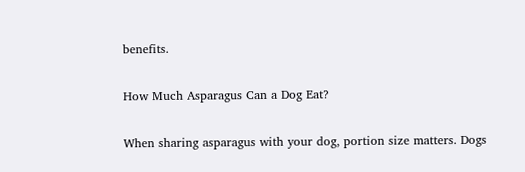benefits.

How Much Asparagus Can a Dog Eat?

When sharing asparagus with your dog, portion size matters. Dogs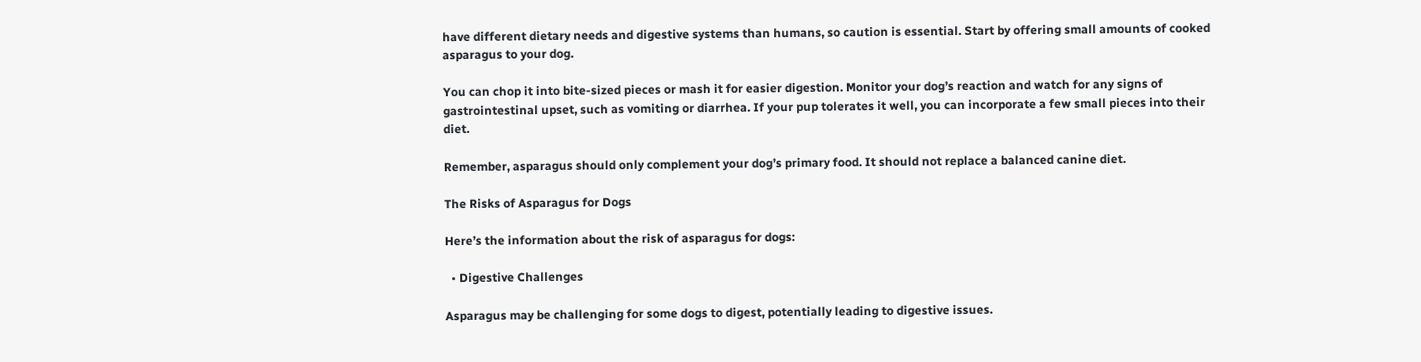have different dietary needs and digestive systems than humans, so caution is essential. Start by offering small amounts of cooked asparagus to your dog.

You can chop it into bite-sized pieces or mash it for easier digestion. Monitor your dog’s reaction and watch for any signs of gastrointestinal upset, such as vomiting or diarrhea. If your pup tolerates it well, you can incorporate a few small pieces into their diet.

Remember, asparagus should only complement your dog’s primary food. It should not replace a balanced canine diet.

The Risks of Asparagus for Dogs

Here’s the information about the risk of asparagus for dogs:

  • Digestive Challenges

Asparagus may be challenging for some dogs to digest, potentially leading to digestive issues.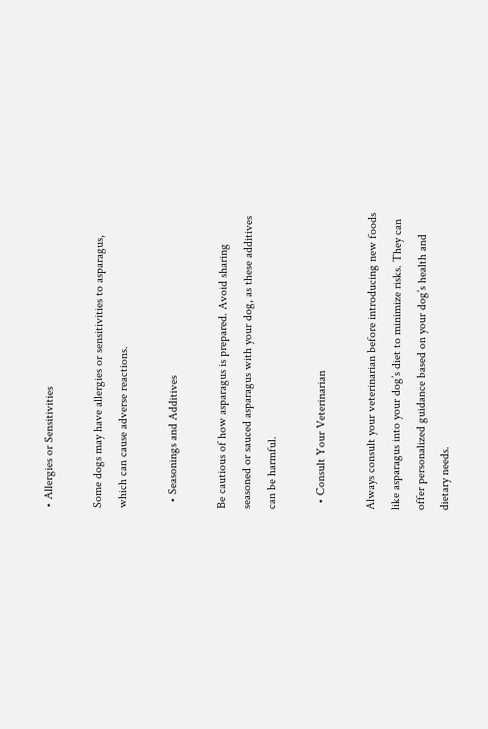• Allergies or Sensitivities

Some dogs may have allergies or sensitivities to asparagus, which can cause adverse reactions.

  • Seasonings and Additives

Be cautious of how asparagus is prepared. Avoid sharing seasoned or sauced asparagus with your dog, as these additives can be harmful.

  • Consult Your Veterinarian

Always consult your veterinarian before introducing new foods like asparagus into your dog’s diet to minimize risks. They can offer personalized guidance based on your dog’s health and dietary needs.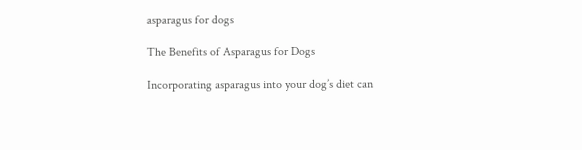asparagus for dogs

The Benefits of Asparagus for Dogs

Incorporating asparagus into your dog’s diet can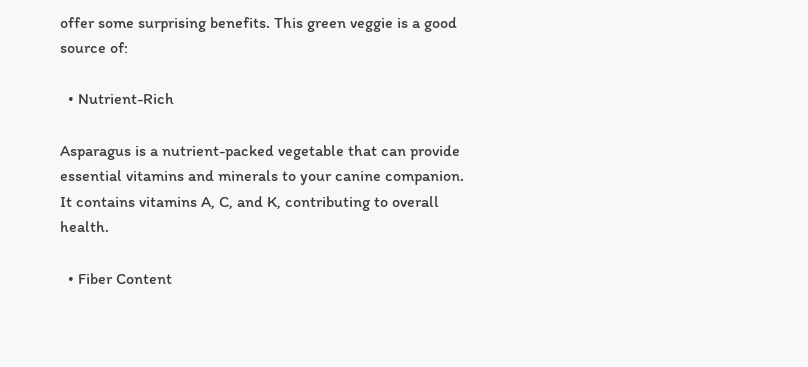offer some surprising benefits. This green veggie is a good source of:

  • Nutrient-Rich

Asparagus is a nutrient-packed vegetable that can provide essential vitamins and minerals to your canine companion. It contains vitamins A, C, and K, contributing to overall health.

  • Fiber Content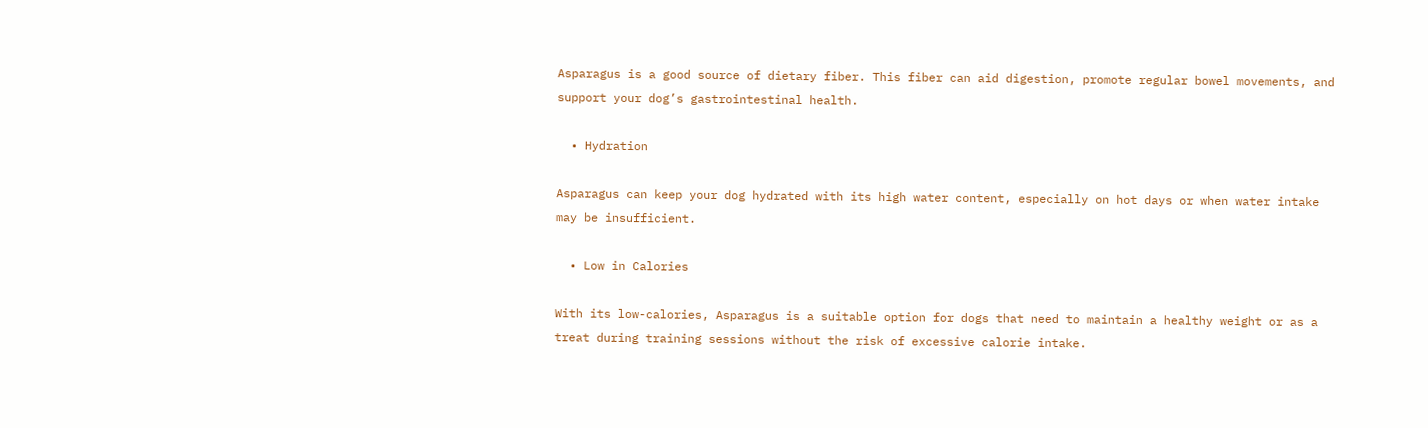Asparagus is a good source of dietary fiber. This fiber can aid digestion, promote regular bowel movements, and support your dog’s gastrointestinal health.

  • Hydration

Asparagus can keep your dog hydrated with its high water content, especially on hot days or when water intake may be insufficient.

  • Low in Calories

With its low-calories, Asparagus is a suitable option for dogs that need to maintain a healthy weight or as a treat during training sessions without the risk of excessive calorie intake.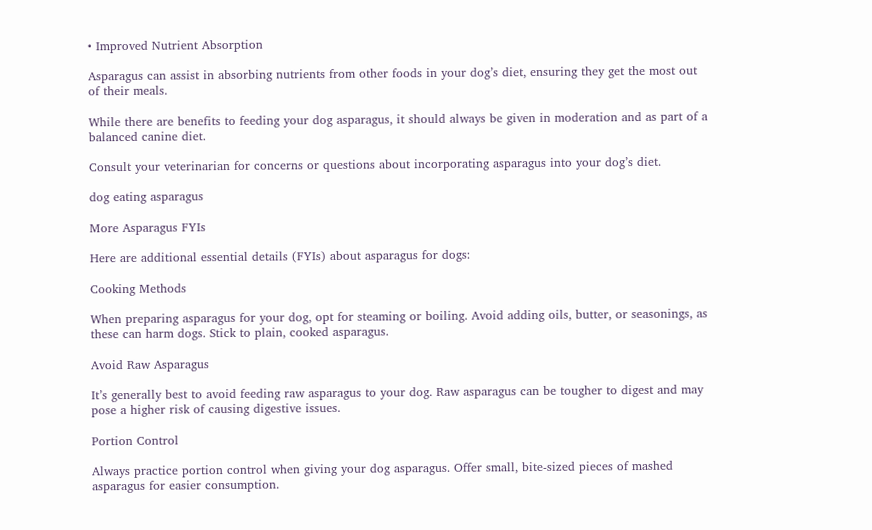• Improved Nutrient Absorption

Asparagus can assist in absorbing nutrients from other foods in your dog’s diet, ensuring they get the most out of their meals.

While there are benefits to feeding your dog asparagus, it should always be given in moderation and as part of a balanced canine diet.

Consult your veterinarian for concerns or questions about incorporating asparagus into your dog’s diet.

dog eating asparagus

More Asparagus FYIs

Here are additional essential details (FYIs) about asparagus for dogs:

Cooking Methods

When preparing asparagus for your dog, opt for steaming or boiling. Avoid adding oils, butter, or seasonings, as these can harm dogs. Stick to plain, cooked asparagus.

Avoid Raw Asparagus

It’s generally best to avoid feeding raw asparagus to your dog. Raw asparagus can be tougher to digest and may pose a higher risk of causing digestive issues.

Portion Control

Always practice portion control when giving your dog asparagus. Offer small, bite-sized pieces of mashed asparagus for easier consumption.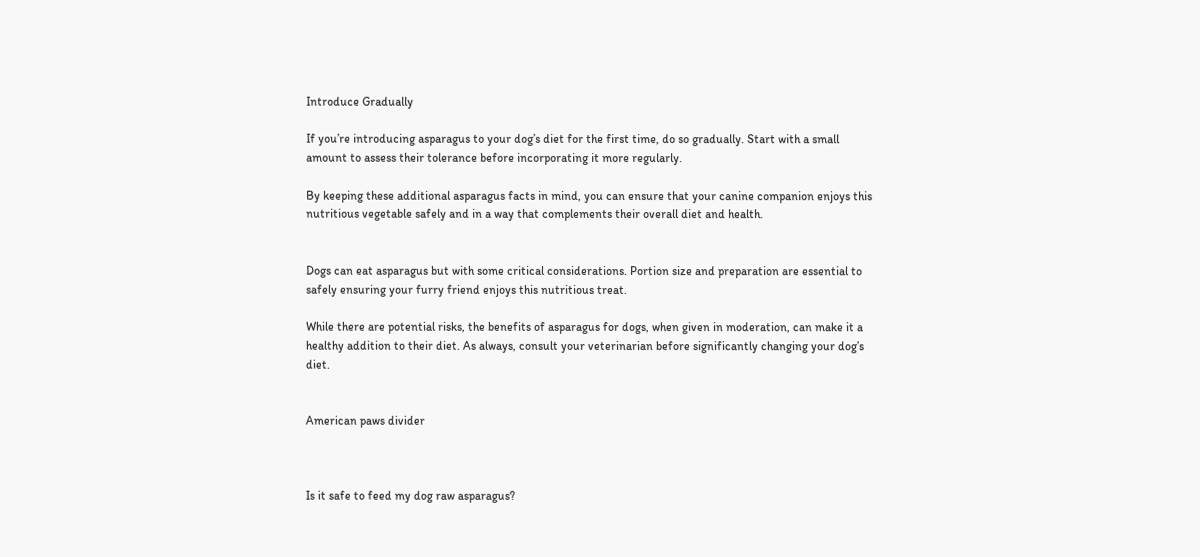Introduce Gradually

If you’re introducing asparagus to your dog’s diet for the first time, do so gradually. Start with a small amount to assess their tolerance before incorporating it more regularly.

By keeping these additional asparagus facts in mind, you can ensure that your canine companion enjoys this nutritious vegetable safely and in a way that complements their overall diet and health.


Dogs can eat asparagus but with some critical considerations. Portion size and preparation are essential to safely ensuring your furry friend enjoys this nutritious treat.

While there are potential risks, the benefits of asparagus for dogs, when given in moderation, can make it a healthy addition to their diet. As always, consult your veterinarian before significantly changing your dog’s diet.


American paws divider



Is it safe to feed my dog raw asparagus?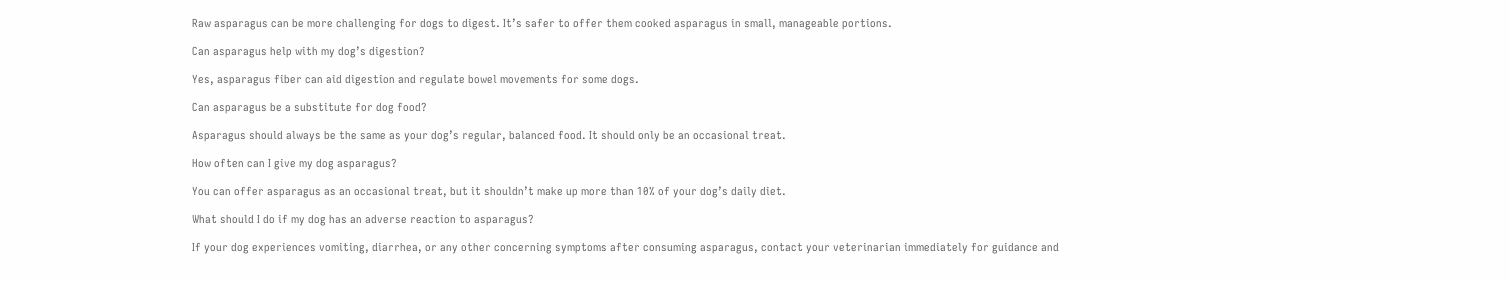Raw asparagus can be more challenging for dogs to digest. It’s safer to offer them cooked asparagus in small, manageable portions.

Can asparagus help with my dog’s digestion?

Yes, asparagus fiber can aid digestion and regulate bowel movements for some dogs.

Can asparagus be a substitute for dog food?

Asparagus should always be the same as your dog’s regular, balanced food. It should only be an occasional treat.

How often can I give my dog asparagus?

You can offer asparagus as an occasional treat, but it shouldn’t make up more than 10% of your dog’s daily diet.

What should I do if my dog has an adverse reaction to asparagus?

If your dog experiences vomiting, diarrhea, or any other concerning symptoms after consuming asparagus, contact your veterinarian immediately for guidance and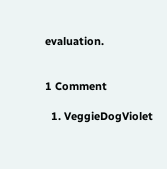evaluation.


1 Comment

  1. VeggieDogViolet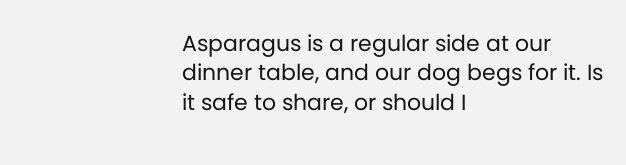Asparagus is a regular side at our dinner table, and our dog begs for it. Is it safe to share, or should I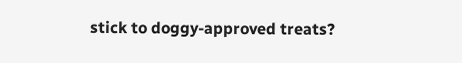stick to doggy-approved treats?